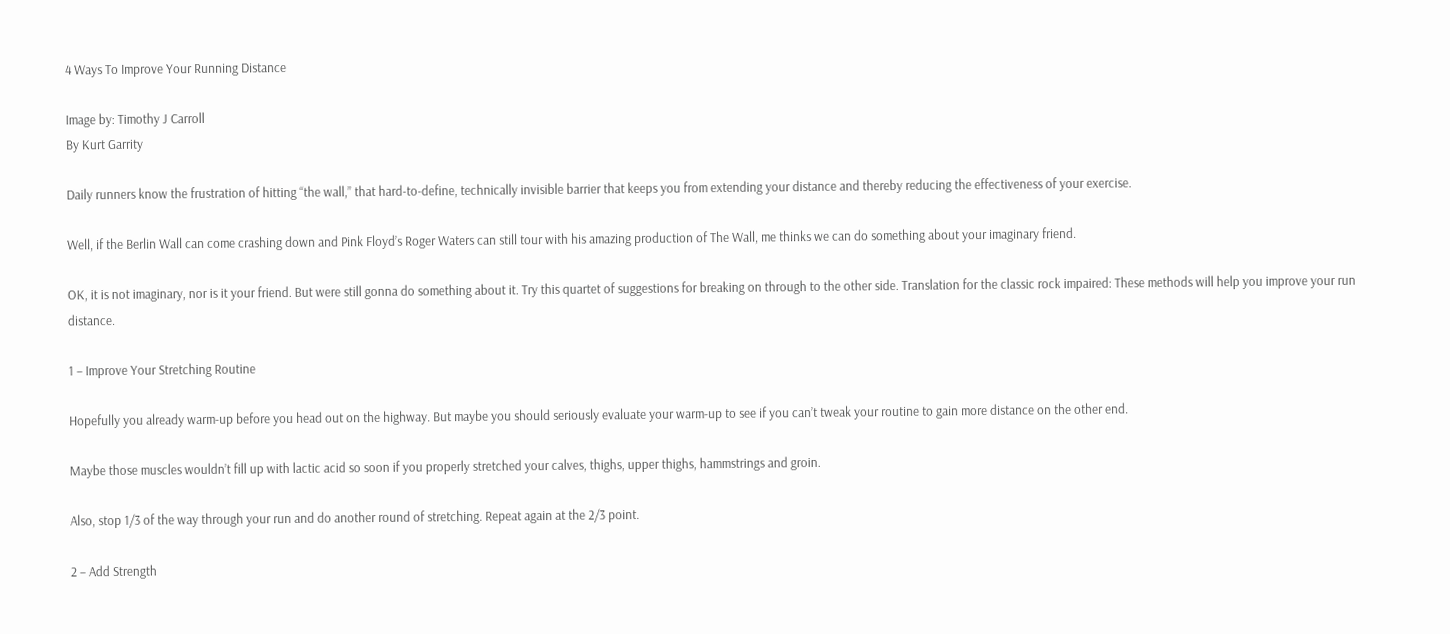4 Ways To Improve Your Running Distance

Image by: Timothy J Carroll
By Kurt Garrity

Daily runners know the frustration of hitting “the wall,” that hard-to-define, technically invisible barrier that keeps you from extending your distance and thereby reducing the effectiveness of your exercise.

Well, if the Berlin Wall can come crashing down and Pink Floyd’s Roger Waters can still tour with his amazing production of The Wall, me thinks we can do something about your imaginary friend.

OK, it is not imaginary, nor is it your friend. But were still gonna do something about it. Try this quartet of suggestions for breaking on through to the other side. Translation for the classic rock impaired: These methods will help you improve your run distance.

1 – Improve Your Stretching Routine

Hopefully you already warm-up before you head out on the highway. But maybe you should seriously evaluate your warm-up to see if you can’t tweak your routine to gain more distance on the other end.

Maybe those muscles wouldn’t fill up with lactic acid so soon if you properly stretched your calves, thighs, upper thighs, hammstrings and groin.

Also, stop 1/3 of the way through your run and do another round of stretching. Repeat again at the 2/3 point.

2 – Add Strength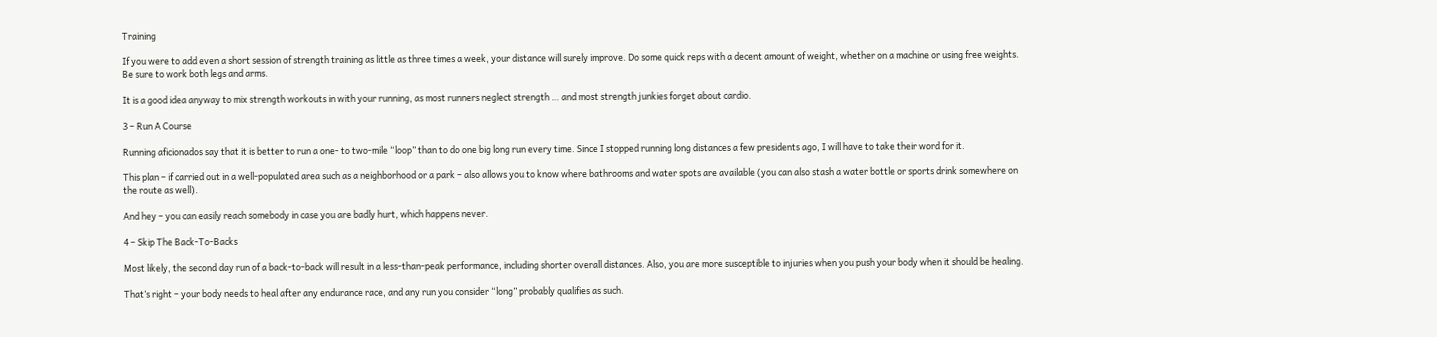Training

If you were to add even a short session of strength training as little as three times a week, your distance will surely improve. Do some quick reps with a decent amount of weight, whether on a machine or using free weights. Be sure to work both legs and arms.

It is a good idea anyway to mix strength workouts in with your running, as most runners neglect strength … and most strength junkies forget about cardio.

3 – Run A Course

Running aficionados say that it is better to run a one- to two-mile “loop” than to do one big long run every time. Since I stopped running long distances a few presidents ago, I will have to take their word for it.

This plan – if carried out in a well-populated area such as a neighborhood or a park – also allows you to know where bathrooms and water spots are available (you can also stash a water bottle or sports drink somewhere on the route as well).

And hey – you can easily reach somebody in case you are badly hurt, which happens never.

4 – Skip The Back-To-Backs

Most likely, the second day run of a back-to-back will result in a less-than-peak performance, including shorter overall distances. Also, you are more susceptible to injuries when you push your body when it should be healing.

That’s right – your body needs to heal after any endurance race, and any run you consider “long” probably qualifies as such.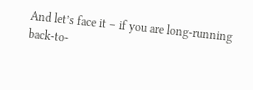And let’s face it – if you are long-running back-to-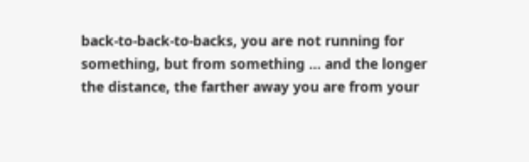back-to-back-to-backs, you are not running for something, but from something … and the longer the distance, the farther away you are from your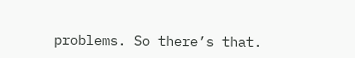problems. So there’s that.